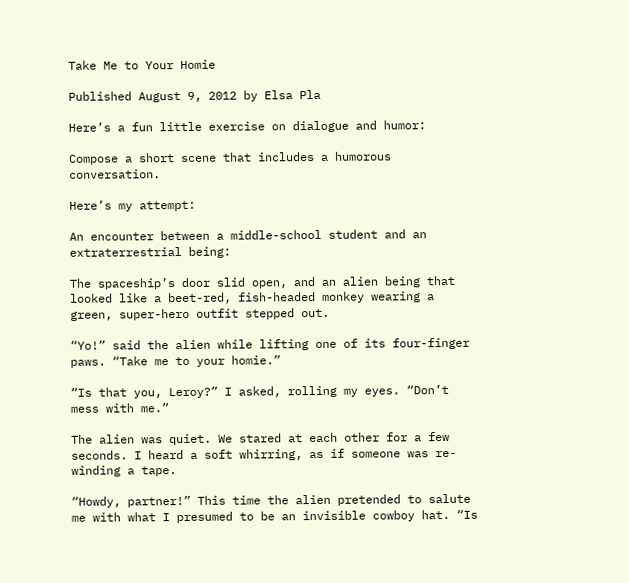Take Me to Your Homie

Published August 9, 2012 by Elsa Pla

Here’s a fun little exercise on dialogue and humor:

Compose a short scene that includes a humorous conversation.

Here’s my attempt:

An encounter between a middle-school student and an extraterrestrial being:

The spaceship’s door slid open, and an alien being that looked like a beet-red, fish-headed monkey wearing a green, super-hero outfit stepped out.

“Yo!” said the alien while lifting one of its four-finger paws. “Take me to your homie.”

“Is that you, Leroy?” I asked, rolling my eyes. “Don’t mess with me.”

The alien was quiet. We stared at each other for a few seconds. I heard a soft whirring, as if someone was re-winding a tape.

“Howdy, partner!” This time the alien pretended to salute me with what I presumed to be an invisible cowboy hat. “Is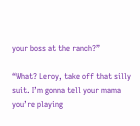your boss at the ranch?”

“What? Leroy, take off that silly suit. I’m gonna tell your mama you’re playing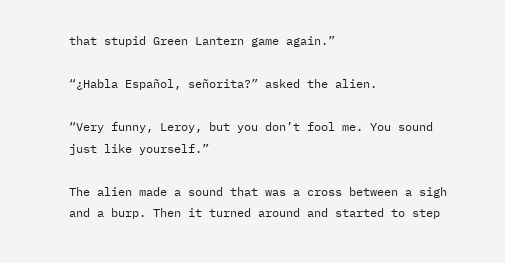that stupid Green Lantern game again.”

“¿Habla Español, señorita?” asked the alien.

“Very funny, Leroy, but you don’t fool me. You sound just like yourself.”

The alien made a sound that was a cross between a sigh and a burp. Then it turned around and started to step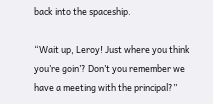back into the spaceship.

“Wait up, Leroy! Just where you think you’re goin’? Don’t you remember we have a meeting with the principal?”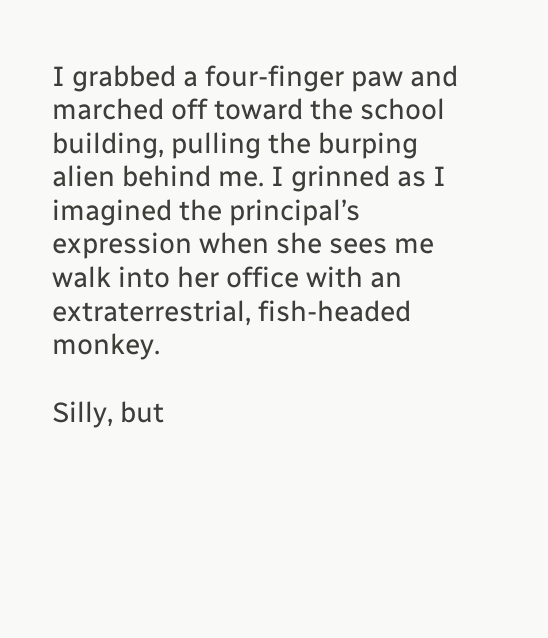I grabbed a four-finger paw and marched off toward the school building, pulling the burping alien behind me. I grinned as I imagined the principal’s expression when she sees me walk into her office with an extraterrestrial, fish-headed monkey.

Silly, but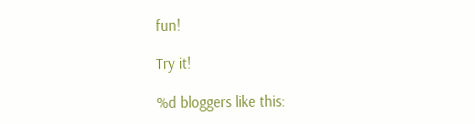fun!

Try it!

%d bloggers like this: